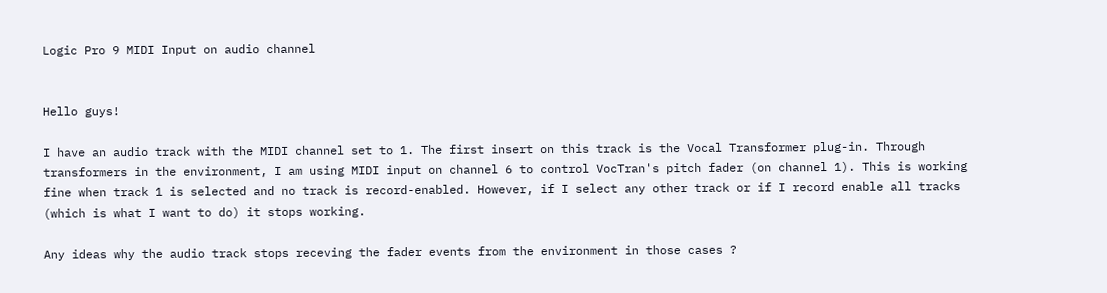Logic Pro 9 MIDI Input on audio channel


Hello guys!

I have an audio track with the MIDI channel set to 1. The first insert on this track is the Vocal Transformer plug-in. Through transformers in the environment, I am using MIDI input on channel 6 to control VocTran's pitch fader (on channel 1). This is working fine when track 1 is selected and no track is record-enabled. However, if I select any other track or if I record enable all tracks (which is what I want to do) it stops working.

Any ideas why the audio track stops receving the fader events from the environment in those cases ?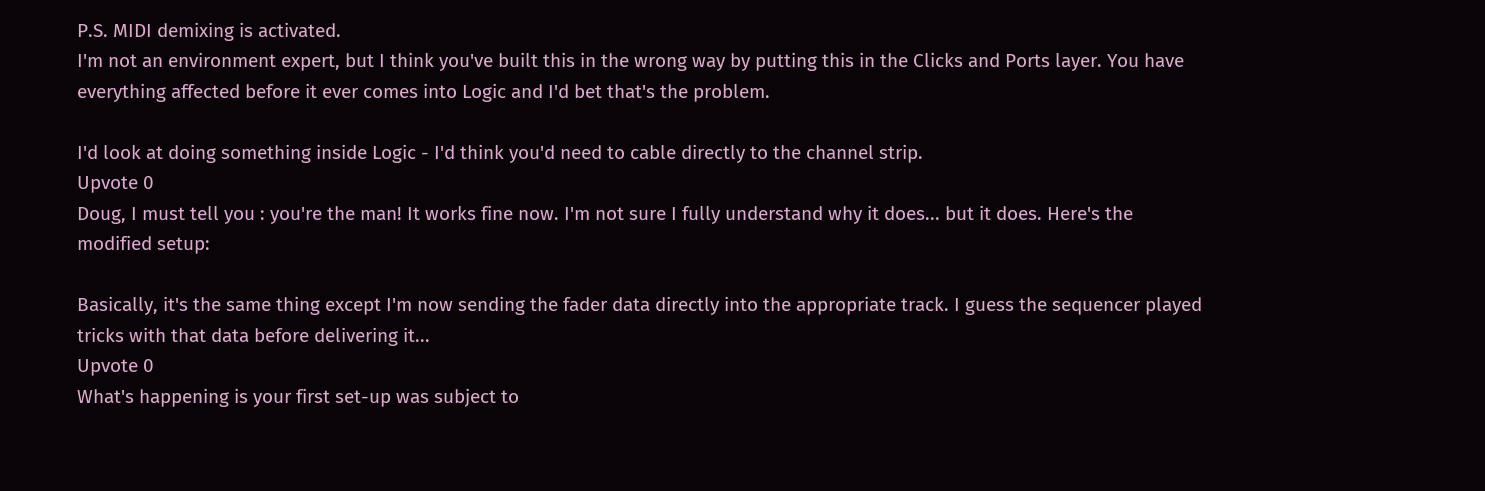P.S. MIDI demixing is activated.
I'm not an environment expert, but I think you've built this in the wrong way by putting this in the Clicks and Ports layer. You have everything affected before it ever comes into Logic and I'd bet that's the problem.

I'd look at doing something inside Logic - I'd think you'd need to cable directly to the channel strip.
Upvote 0
Doug, I must tell you : you're the man! It works fine now. I'm not sure I fully understand why it does... but it does. Here's the modified setup:

Basically, it's the same thing except I'm now sending the fader data directly into the appropriate track. I guess the sequencer played tricks with that data before delivering it...
Upvote 0
What's happening is your first set-up was subject to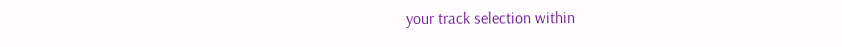your track selection within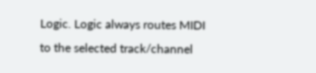Logic. Logic always routes MIDI to the selected track/channel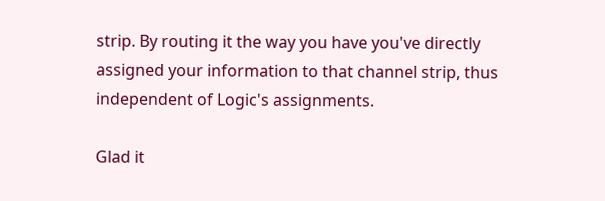strip. By routing it the way you have you've directly assigned your information to that channel strip, thus independent of Logic's assignments.

Glad it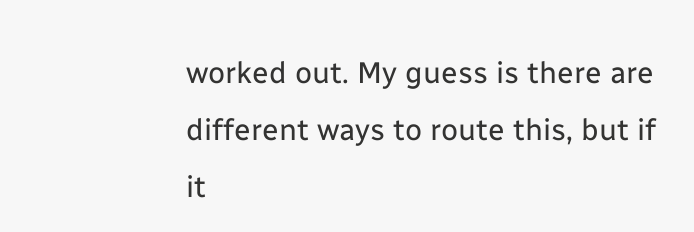worked out. My guess is there are different ways to route this, but if it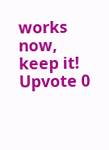works now, keep it!
Upvote 0